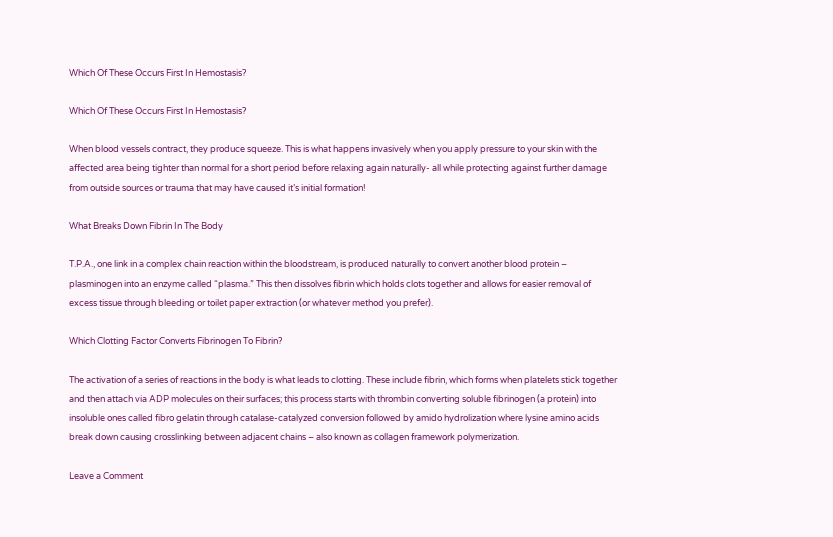Which Of These Occurs First In Hemostasis?

Which Of These Occurs First In Hemostasis?

When blood vessels contract, they produce squeeze. This is what happens invasively when you apply pressure to your skin with the affected area being tighter than normal for a short period before relaxing again naturally- all while protecting against further damage from outside sources or trauma that may have caused it’s initial formation!

What Breaks Down Fibrin In The Body

T.P.A., one link in a complex chain reaction within the bloodstream, is produced naturally to convert another blood protein – plasminogen into an enzyme called “plasma.” This then dissolves fibrin which holds clots together and allows for easier removal of excess tissue through bleeding or toilet paper extraction (or whatever method you prefer).

Which Clotting Factor Converts Fibrinogen To Fibrin?

The activation of a series of reactions in the body is what leads to clotting. These include fibrin, which forms when platelets stick together and then attach via ADP molecules on their surfaces; this process starts with thrombin converting soluble fibrinogen (a protein) into insoluble ones called fibro gelatin through catalase-catalyzed conversion followed by amido hydrolization where lysine amino acids break down causing crosslinking between adjacent chains – also known as collagen framework polymerization.

Leave a Comment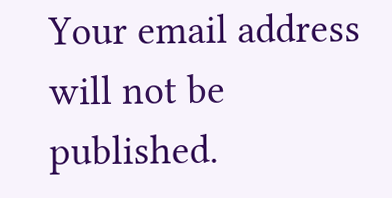Your email address will not be published.